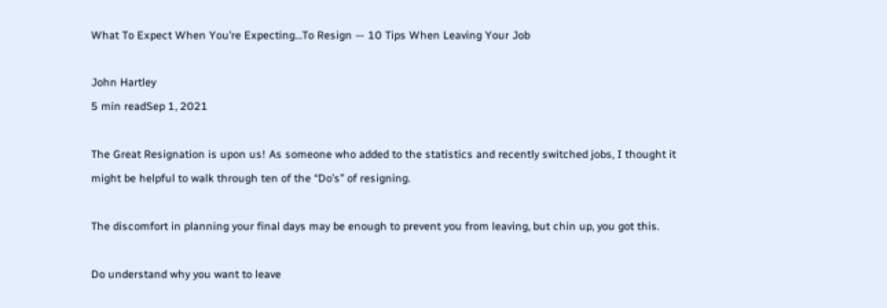What To Expect When You’re Expecting…To Resign — 10 Tips When Leaving Your Job

John Hartley
5 min readSep 1, 2021

The Great Resignation is upon us! As someone who added to the statistics and recently switched jobs, I thought it might be helpful to walk through ten of the “Do’s” of resigning.

The discomfort in planning your final days may be enough to prevent you from leaving, but chin up, you got this.

Do understand why you want to leave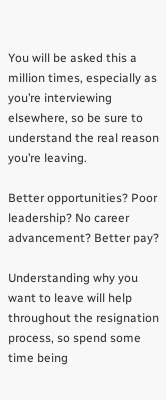You will be asked this a million times, especially as you’re interviewing elsewhere, so be sure to understand the real reason you’re leaving.

Better opportunities? Poor leadership? No career advancement? Better pay?

Understanding why you want to leave will help throughout the resignation process, so spend some time being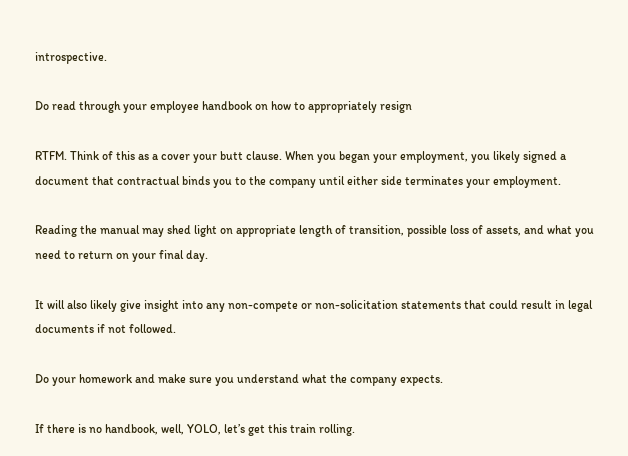introspective.

Do read through your employee handbook on how to appropriately resign

RTFM. Think of this as a cover your butt clause. When you began your employment, you likely signed a document that contractual binds you to the company until either side terminates your employment.

Reading the manual may shed light on appropriate length of transition, possible loss of assets, and what you need to return on your final day.

It will also likely give insight into any non-compete or non-solicitation statements that could result in legal documents if not followed.

Do your homework and make sure you understand what the company expects.

If there is no handbook, well, YOLO, let’s get this train rolling.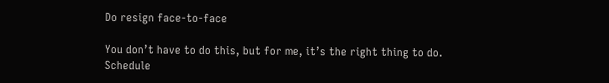Do resign face-to-face

You don’t have to do this, but for me, it’s the right thing to do. Schedule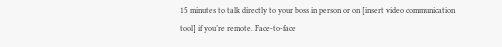15 minutes to talk directly to your boss in person or on [insert video communication tool] if you’re remote. Face-to-face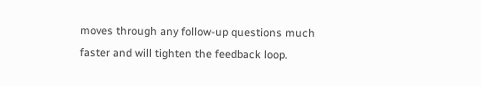moves through any follow-up questions much faster and will tighten the feedback loop.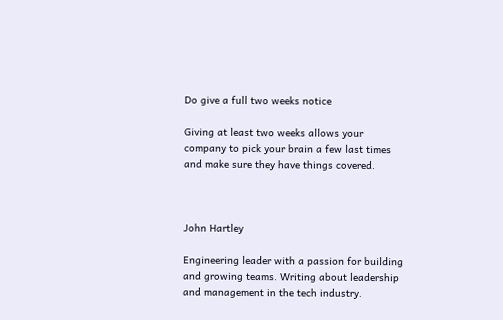Do give a full two weeks notice

Giving at least two weeks allows your company to pick your brain a few last times and make sure they have things covered.



John Hartley

Engineering leader with a passion for building and growing teams. Writing about leadership and management in the tech industry.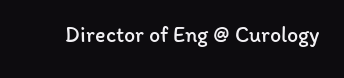Director of Eng @ Curology